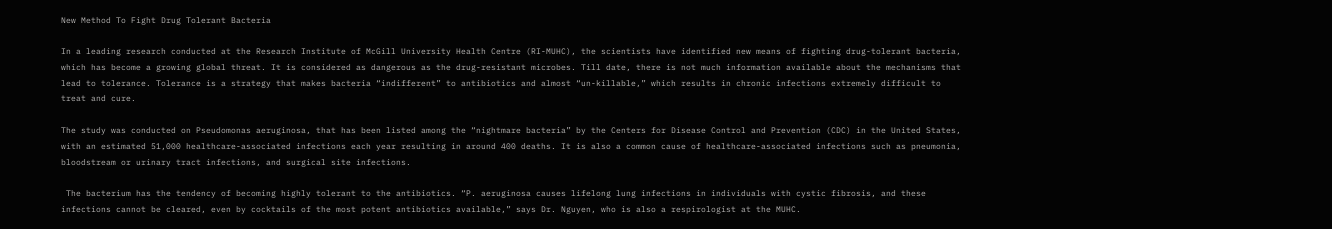New Method To Fight Drug Tolerant Bacteria

In a leading research conducted at the Research Institute of McGill University Health Centre (RI-MUHC), the scientists have identified new means of fighting drug-tolerant bacteria, which has become a growing global threat. It is considered as dangerous as the drug-resistant microbes. Till date, there is not much information available about the mechanisms that lead to tolerance. Tolerance is a strategy that makes bacteria “indifferent” to antibiotics and almost “un-killable,” which results in chronic infections extremely difficult to treat and cure.

The study was conducted on Pseudomonas aeruginosa, that has been listed among the “nightmare bacteria” by the Centers for Disease Control and Prevention (CDC) in the United States, with an estimated 51,000 healthcare-associated infections each year resulting in around 400 deaths. It is also a common cause of healthcare-associated infections such as pneumonia, bloodstream or urinary tract infections, and surgical site infections.

 The bacterium has the tendency of becoming highly tolerant to the antibiotics. “P. aeruginosa causes lifelong lung infections in individuals with cystic fibrosis, and these infections cannot be cleared, even by cocktails of the most potent antibiotics available,” says Dr. Nguyen, who is also a respirologist at the MUHC.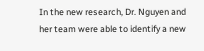In the new research, Dr. Nguyen and her team were able to identify a new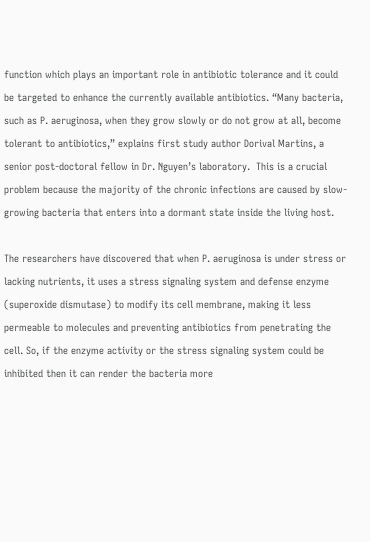function which plays an important role in antibiotic tolerance and it could be targeted to enhance the currently available antibiotics. “Many bacteria, such as P. aeruginosa, when they grow slowly or do not grow at all, become tolerant to antibiotics,” explains first study author Dorival Martins, a senior post-doctoral fellow in Dr. Nguyen’s laboratory.  This is a crucial problem because the majority of the chronic infections are caused by slow-growing bacteria that enters into a dormant state inside the living host.

The researchers have discovered that when P. aeruginosa is under stress or lacking nutrients, it uses a stress signaling system and defense enzyme (superoxide dismutase) to modify its cell membrane, making it less permeable to molecules and preventing antibiotics from penetrating the cell. So, if the enzyme activity or the stress signaling system could be inhibited then it can render the bacteria more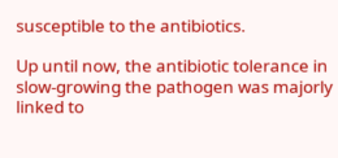susceptible to the antibiotics.

Up until now, the antibiotic tolerance in slow-growing the pathogen was majorly linked to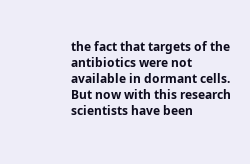the fact that targets of the antibiotics were not available in dormant cells. But now with this research scientists have been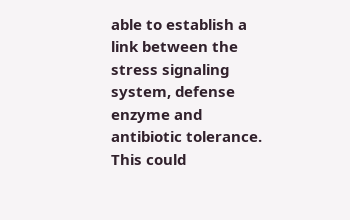able to establish a link between the stress signaling system, defense enzyme and antibiotic tolerance. This could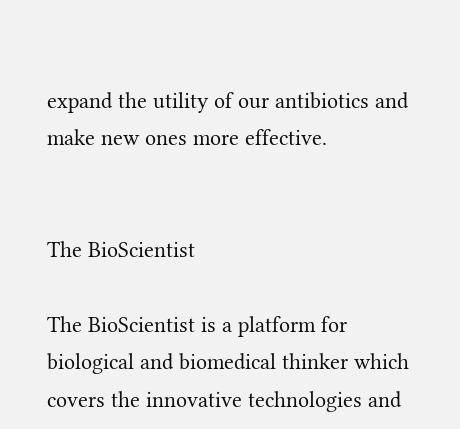expand the utility of our antibiotics and make new ones more effective.


The BioScientist

The BioScientist is a platform for biological and biomedical thinker which covers the innovative technologies and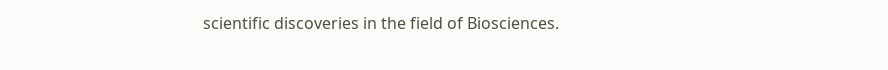scientific discoveries in the field of Biosciences.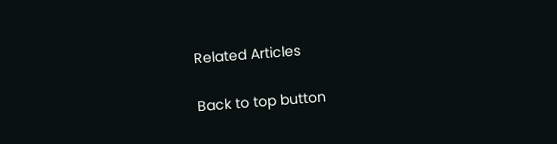Related Articles

Back to top button